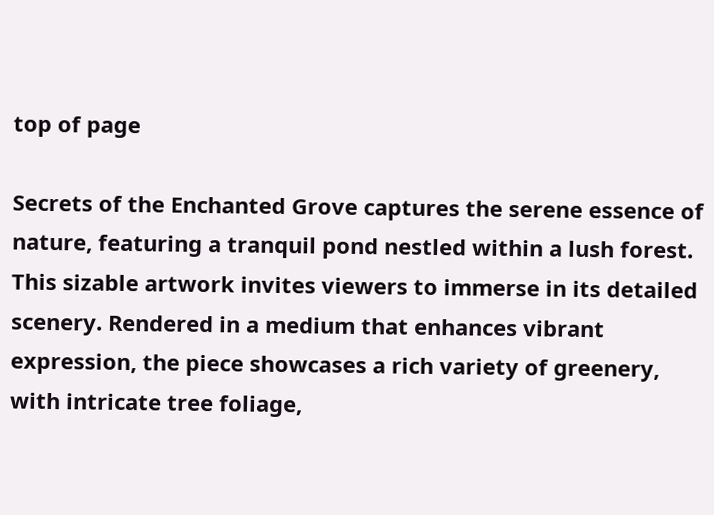top of page

Secrets of the Enchanted Grove captures the serene essence of nature, featuring a tranquil pond nestled within a lush forest. This sizable artwork invites viewers to immerse in its detailed scenery. Rendered in a medium that enhances vibrant expression, the piece showcases a rich variety of greenery, with intricate tree foliage,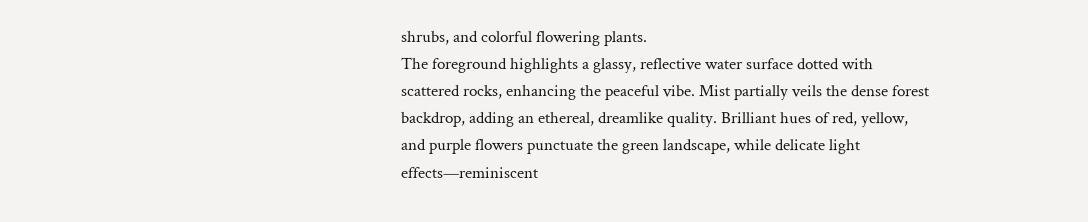shrubs, and colorful flowering plants.
The foreground highlights a glassy, reflective water surface dotted with scattered rocks, enhancing the peaceful vibe. Mist partially veils the dense forest backdrop, adding an ethereal, dreamlike quality. Brilliant hues of red, yellow, and purple flowers punctuate the green landscape, while delicate light effects—reminiscent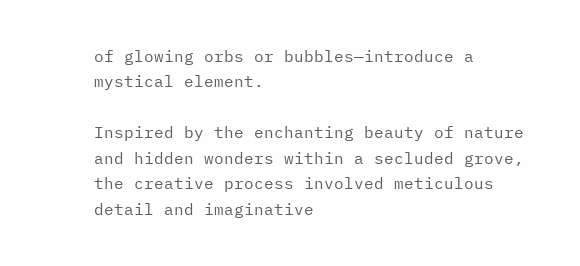of glowing orbs or bubbles—introduce a mystical element.

Inspired by the enchanting beauty of nature and hidden wonders within a secluded grove, the creative process involved meticulous detail and imaginative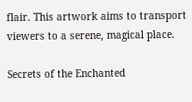flair. This artwork aims to transport viewers to a serene, magical place.

Secrets of the Enchanted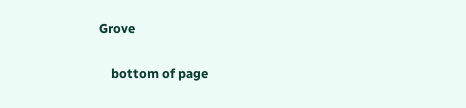Grove

    bottom of page